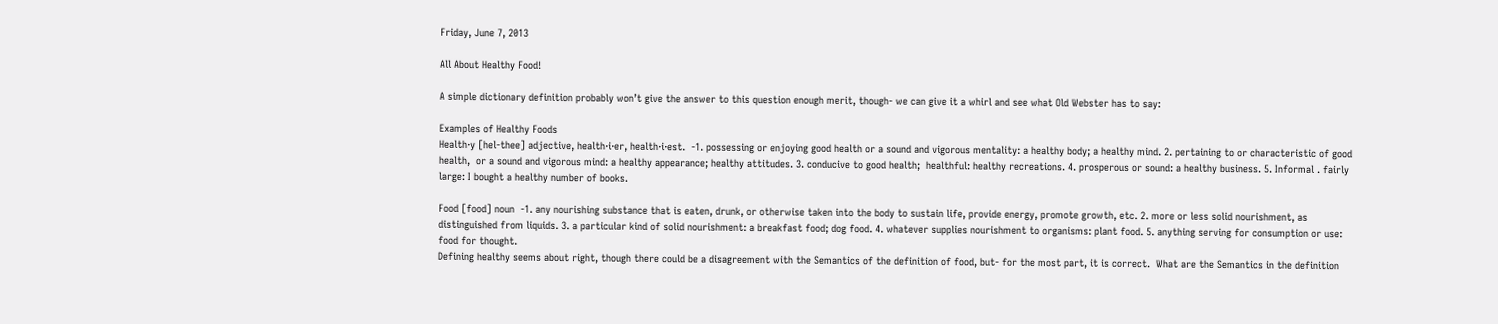Friday, June 7, 2013

All About Healthy Food!

A simple dictionary definition probably won’t give the answer to this question enough merit, though- we can give it a whirl and see what Old Webster has to say:

Examples of Healthy Foods
Health·y [hel-thee] adjective, health·i·er, health·i·est.  -1. possessing or enjoying good health or a sound and vigorous mentality: a healthy body; a healthy mind. 2. pertaining to or characteristic of good health,  or a sound and vigorous mind: a healthy appearance; healthy attitudes. 3. conducive to good health;  healthful: healthy recreations. 4. prosperous or sound: a healthy business. 5. Informal . fairly large: I bought a healthy number of books.

Food [food] noun  -1. any nourishing substance that is eaten, drunk, or otherwise taken into the body to sustain life, provide energy, promote growth, etc. 2. more or less solid nourishment, as distinguished from liquids. 3. a particular kind of solid nourishment: a breakfast food; dog food. 4. whatever supplies nourishment to organisms: plant food. 5. anything serving for consumption or use: food for thought.
Defining healthy seems about right, though there could be a disagreement with the Semantics of the definition of food, but- for the most part, it is correct.  What are the Semantics in the definition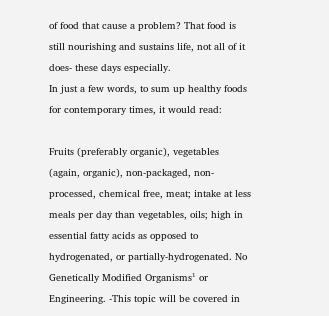of food that cause a problem? That food is still nourishing and sustains life, not all of it does- these days especially.
In just a few words, to sum up healthy foods for contemporary times, it would read:

Fruits (preferably organic), vegetables (again, organic), non-packaged, non-processed, chemical free, meat; intake at less meals per day than vegetables, oils; high in essential fatty acids as opposed to hydrogenated, or partially-hydrogenated. No Genetically Modified Organisms¹ or Engineering. -This topic will be covered in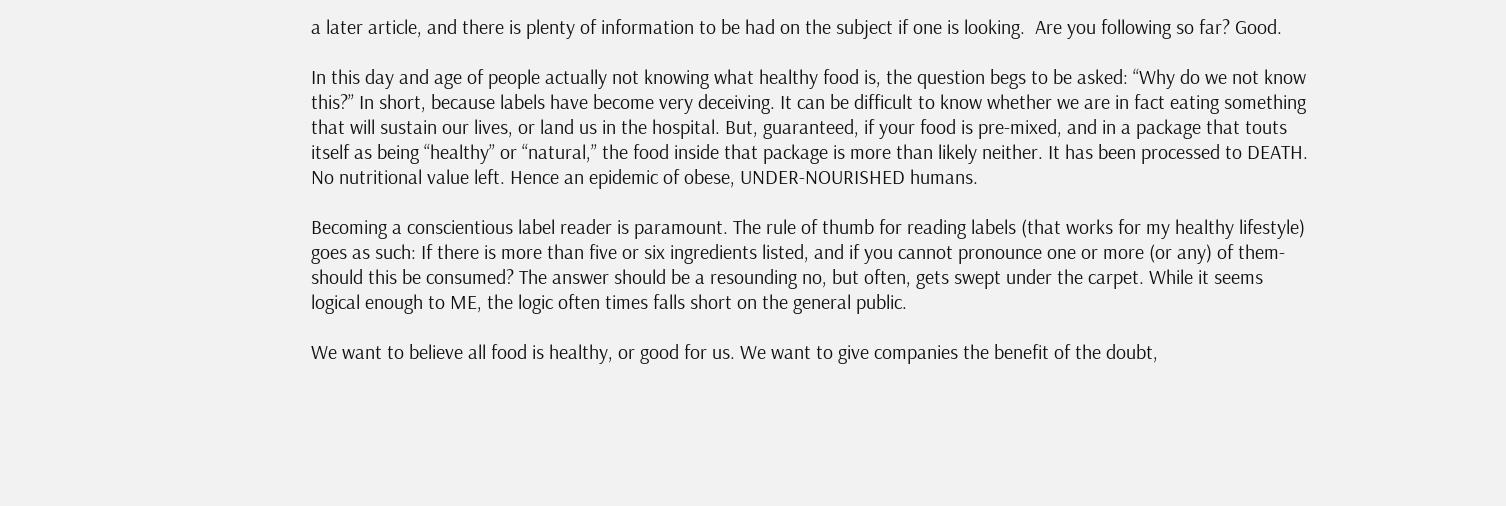a later article, and there is plenty of information to be had on the subject if one is looking.  Are you following so far? Good.

In this day and age of people actually not knowing what healthy food is, the question begs to be asked: “Why do we not know this?” In short, because labels have become very deceiving. It can be difficult to know whether we are in fact eating something that will sustain our lives, or land us in the hospital. But, guaranteed, if your food is pre-mixed, and in a package that touts itself as being “healthy” or “natural,” the food inside that package is more than likely neither. It has been processed to DEATH. No nutritional value left. Hence an epidemic of obese, UNDER-NOURISHED humans.

Becoming a conscientious label reader is paramount. The rule of thumb for reading labels (that works for my healthy lifestyle) goes as such: If there is more than five or six ingredients listed, and if you cannot pronounce one or more (or any) of them- should this be consumed? The answer should be a resounding no, but often, gets swept under the carpet. While it seems logical enough to ME, the logic often times falls short on the general public.

We want to believe all food is healthy, or good for us. We want to give companies the benefit of the doubt,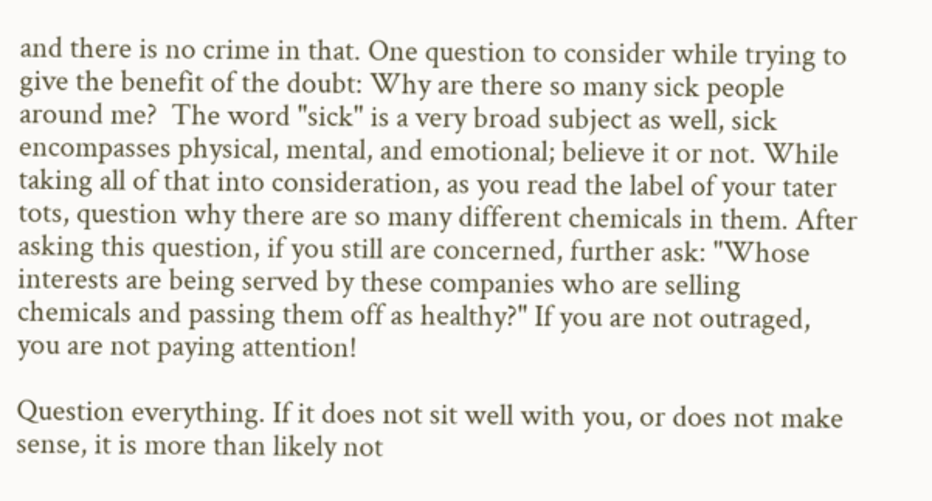and there is no crime in that. One question to consider while trying to give the benefit of the doubt: Why are there so many sick people around me?  The word "sick" is a very broad subject as well, sick encompasses physical, mental, and emotional; believe it or not. While taking all of that into consideration, as you read the label of your tater tots, question why there are so many different chemicals in them. After asking this question, if you still are concerned, further ask: "Whose interests are being served by these companies who are selling chemicals and passing them off as healthy?" If you are not outraged, you are not paying attention!

Question everything. If it does not sit well with you, or does not make sense, it is more than likely not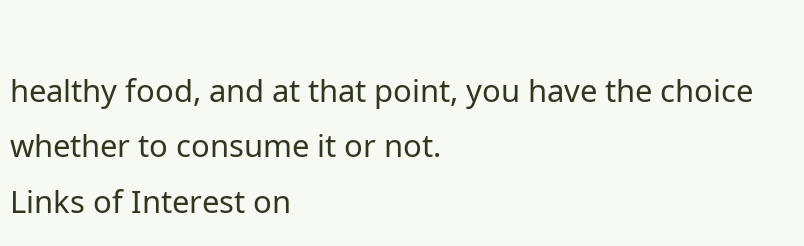healthy food, and at that point, you have the choice whether to consume it or not.
Links of Interest on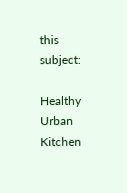this subject:

Healthy Urban Kitchen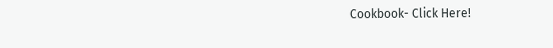Cookbook- Click Here!